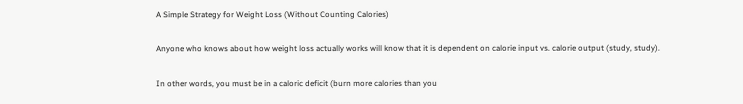A Simple Strategy for Weight Loss (Without Counting Calories)

Anyone who knows about how weight loss actually works will know that it is dependent on calorie input vs. calorie output (study, study).

In other words, you must be in a caloric deficit (burn more calories than you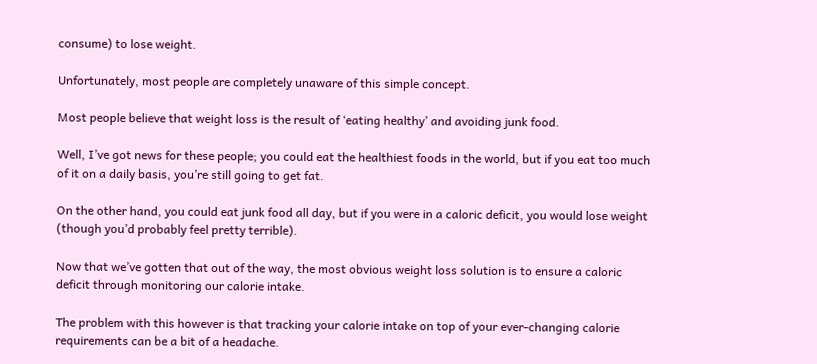consume) to lose weight.

Unfortunately, most people are completely unaware of this simple concept.

Most people believe that weight loss is the result of ‘eating healthy’ and avoiding junk food.

Well, I’ve got news for these people; you could eat the healthiest foods in the world, but if you eat too much of it on a daily basis, you’re still going to get fat.

On the other hand, you could eat junk food all day, but if you were in a caloric deficit, you would lose weight (though you’d probably feel pretty terrible).

Now that we’ve gotten that out of the way, the most obvious weight loss solution is to ensure a caloric deficit through monitoring our calorie intake.

The problem with this however is that tracking your calorie intake on top of your ever-changing calorie requirements can be a bit of a headache.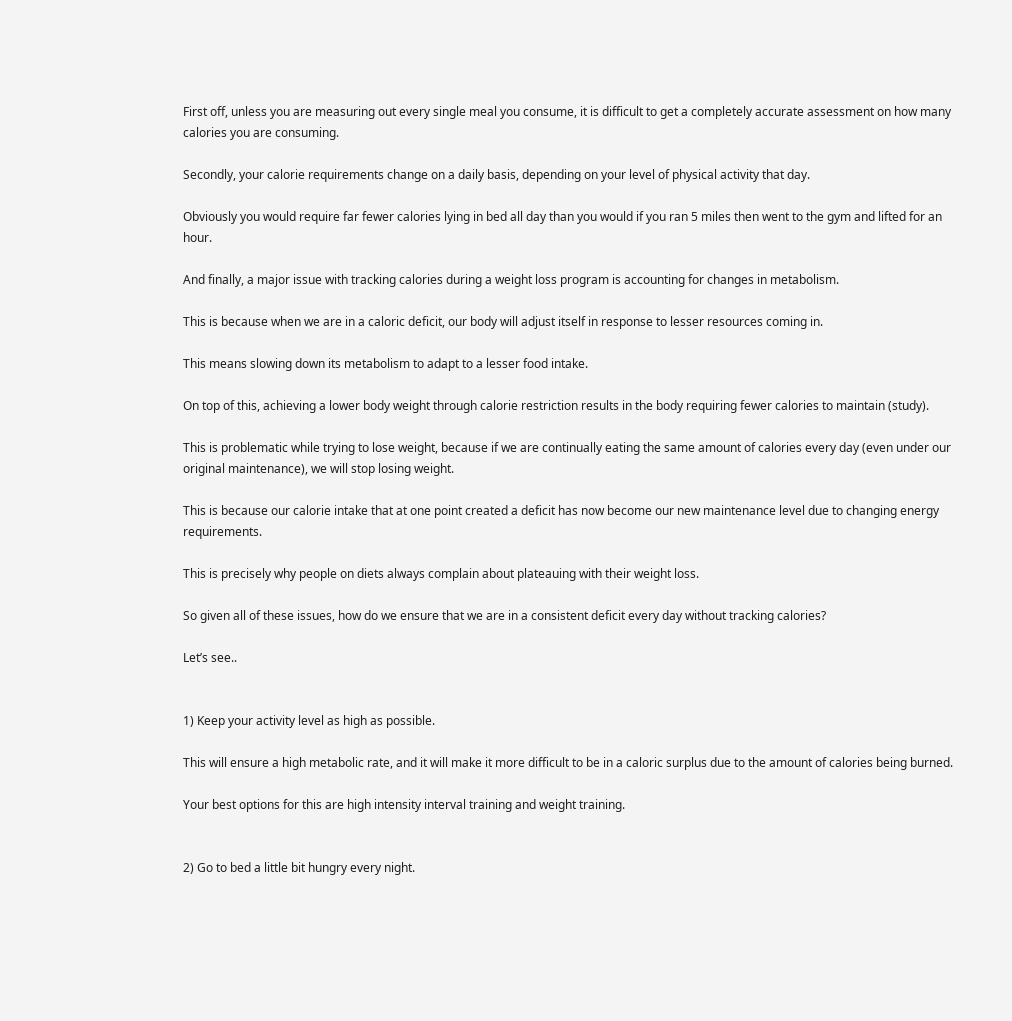First off, unless you are measuring out every single meal you consume, it is difficult to get a completely accurate assessment on how many calories you are consuming.

Secondly, your calorie requirements change on a daily basis, depending on your level of physical activity that day.

Obviously you would require far fewer calories lying in bed all day than you would if you ran 5 miles then went to the gym and lifted for an hour.

And finally, a major issue with tracking calories during a weight loss program is accounting for changes in metabolism.

This is because when we are in a caloric deficit, our body will adjust itself in response to lesser resources coming in.

This means slowing down its metabolism to adapt to a lesser food intake.

On top of this, achieving a lower body weight through calorie restriction results in the body requiring fewer calories to maintain (study).

This is problematic while trying to lose weight, because if we are continually eating the same amount of calories every day (even under our original maintenance), we will stop losing weight.

This is because our calorie intake that at one point created a deficit has now become our new maintenance level due to changing energy requirements.

This is precisely why people on diets always complain about plateauing with their weight loss.

So given all of these issues, how do we ensure that we are in a consistent deficit every day without tracking calories?

Let’s see..


1) Keep your activity level as high as possible.

This will ensure a high metabolic rate, and it will make it more difficult to be in a caloric surplus due to the amount of calories being burned.

Your best options for this are high intensity interval training and weight training.


2) Go to bed a little bit hungry every night.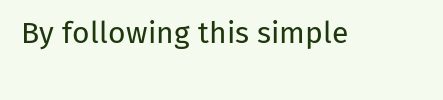By following this simple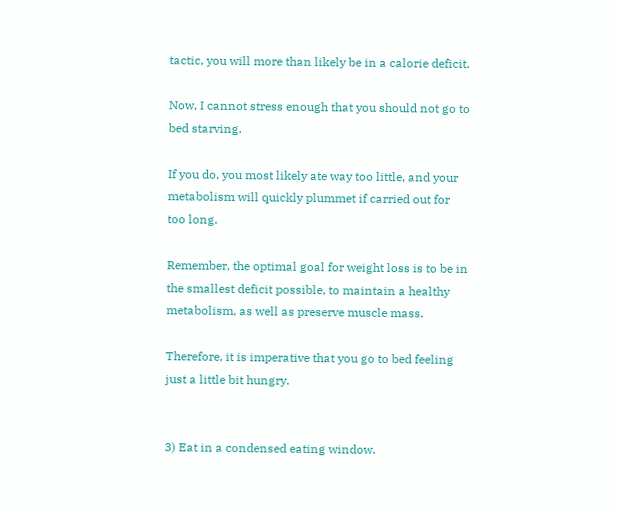tactic, you will more than likely be in a calorie deficit.

Now, I cannot stress enough that you should not go to bed starving.

If you do, you most likely ate way too little, and your metabolism will quickly plummet if carried out for too long.

Remember, the optimal goal for weight loss is to be in the smallest deficit possible, to maintain a healthy metabolism, as well as preserve muscle mass.

Therefore, it is imperative that you go to bed feeling just a little bit hungry.


3) Eat in a condensed eating window.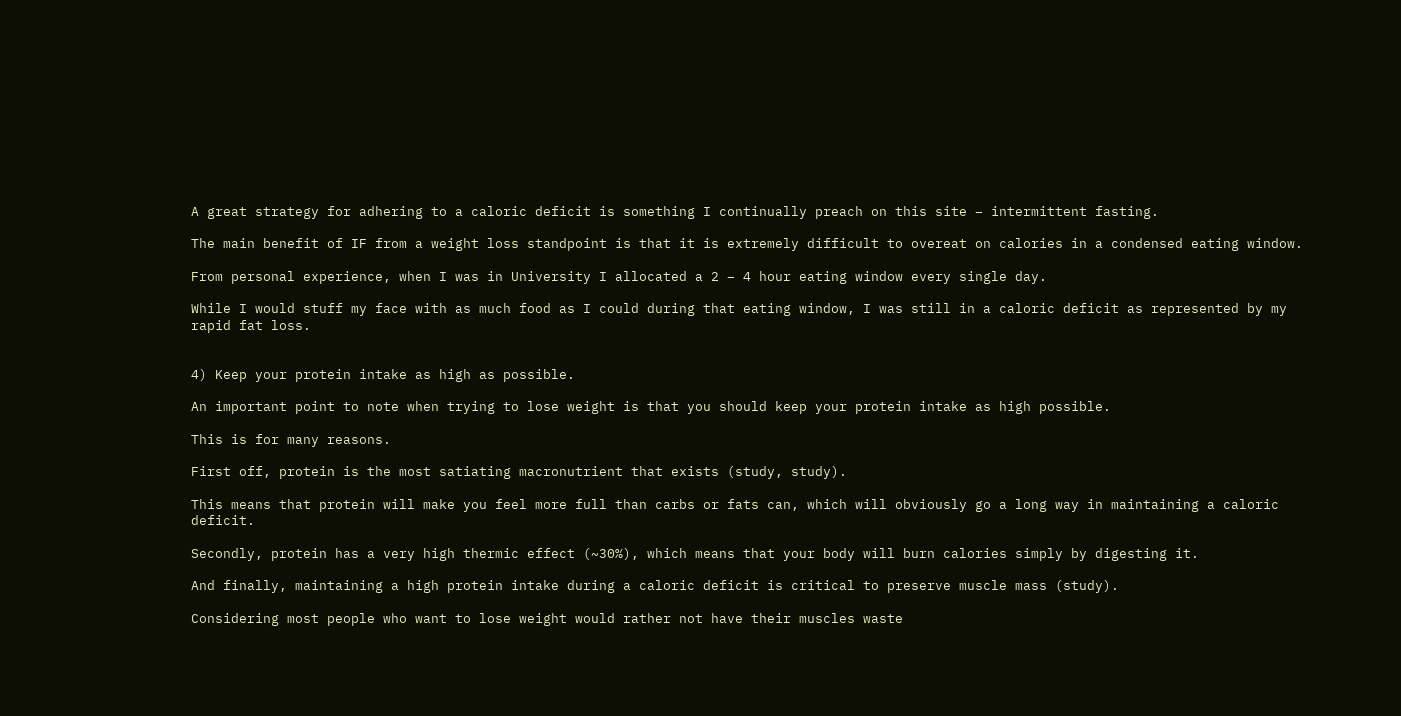A great strategy for adhering to a caloric deficit is something I continually preach on this site – intermittent fasting.

The main benefit of IF from a weight loss standpoint is that it is extremely difficult to overeat on calories in a condensed eating window.

From personal experience, when I was in University I allocated a 2 – 4 hour eating window every single day.

While I would stuff my face with as much food as I could during that eating window, I was still in a caloric deficit as represented by my rapid fat loss.


4) Keep your protein intake as high as possible.

An important point to note when trying to lose weight is that you should keep your protein intake as high possible.

This is for many reasons.

First off, protein is the most satiating macronutrient that exists (study, study).

This means that protein will make you feel more full than carbs or fats can, which will obviously go a long way in maintaining a caloric deficit.

Secondly, protein has a very high thermic effect (~30%), which means that your body will burn calories simply by digesting it.

And finally, maintaining a high protein intake during a caloric deficit is critical to preserve muscle mass (study).

Considering most people who want to lose weight would rather not have their muscles waste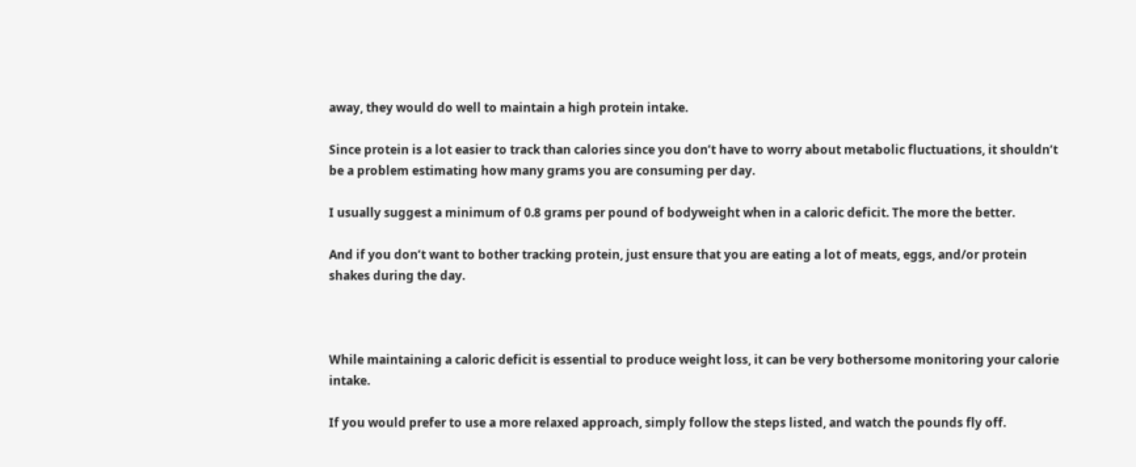away, they would do well to maintain a high protein intake.

Since protein is a lot easier to track than calories since you don’t have to worry about metabolic fluctuations, it shouldn’t be a problem estimating how many grams you are consuming per day.

I usually suggest a minimum of 0.8 grams per pound of bodyweight when in a caloric deficit. The more the better.

And if you don’t want to bother tracking protein, just ensure that you are eating a lot of meats, eggs, and/or protein shakes during the day.



While maintaining a caloric deficit is essential to produce weight loss, it can be very bothersome monitoring your calorie intake.

If you would prefer to use a more relaxed approach, simply follow the steps listed, and watch the pounds fly off.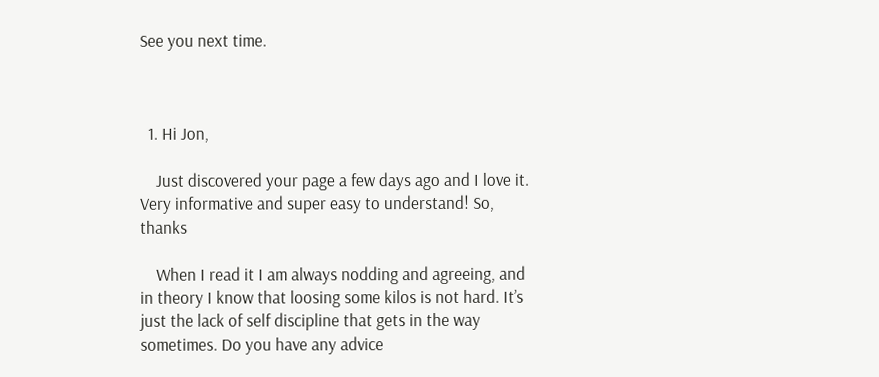See you next time.



  1. Hi Jon,

    Just discovered your page a few days ago and I love it. Very informative and super easy to understand! So, thanks

    When I read it I am always nodding and agreeing, and in theory I know that loosing some kilos is not hard. It’s just the lack of self discipline that gets in the way sometimes. Do you have any advice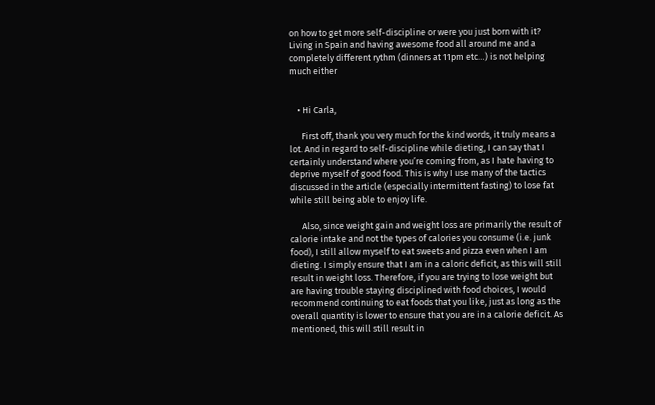on how to get more self-discipline or were you just born with it?  Living in Spain and having awesome food all around me and a completely different rythm (dinners at 11pm etc…) is not helping much either


    • Hi Carla,

      First off, thank you very much for the kind words, it truly means a lot. And in regard to self-discipline while dieting, I can say that I certainly understand where you’re coming from, as I hate having to deprive myself of good food. This is why I use many of the tactics discussed in the article (especially intermittent fasting) to lose fat while still being able to enjoy life.

      Also, since weight gain and weight loss are primarily the result of calorie intake and not the types of calories you consume (i.e. junk food), I still allow myself to eat sweets and pizza even when I am dieting. I simply ensure that I am in a caloric deficit, as this will still result in weight loss. Therefore, if you are trying to lose weight but are having trouble staying disciplined with food choices, I would recommend continuing to eat foods that you like, just as long as the overall quantity is lower to ensure that you are in a calorie deficit. As mentioned, this will still result in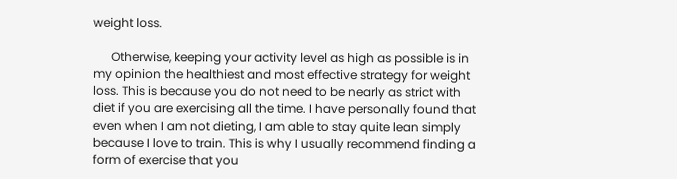weight loss.

      Otherwise, keeping your activity level as high as possible is in my opinion the healthiest and most effective strategy for weight loss. This is because you do not need to be nearly as strict with diet if you are exercising all the time. I have personally found that even when I am not dieting, I am able to stay quite lean simply because I love to train. This is why I usually recommend finding a form of exercise that you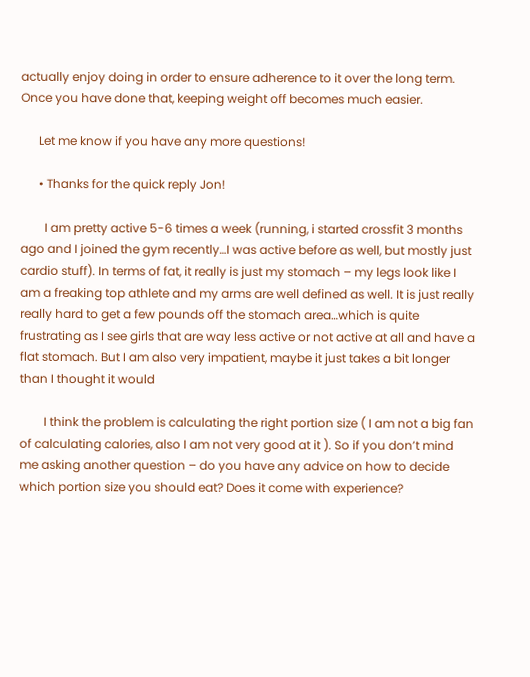actually enjoy doing in order to ensure adherence to it over the long term. Once you have done that, keeping weight off becomes much easier.

      Let me know if you have any more questions!

      • Thanks for the quick reply Jon!

        I am pretty active 5-6 times a week (running, i started crossfit 3 months ago and I joined the gym recently…I was active before as well, but mostly just cardio stuff). In terms of fat, it really is just my stomach – my legs look like I am a freaking top athlete and my arms are well defined as well. It is just really really hard to get a few pounds off the stomach area…which is quite frustrating as I see girls that are way less active or not active at all and have a flat stomach. But I am also very impatient, maybe it just takes a bit longer than I thought it would

        I think the problem is calculating the right portion size ( I am not a big fan of calculating calories, also I am not very good at it ). So if you don’t mind me asking another question – do you have any advice on how to decide which portion size you should eat? Does it come with experience?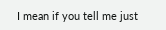I mean if you tell me just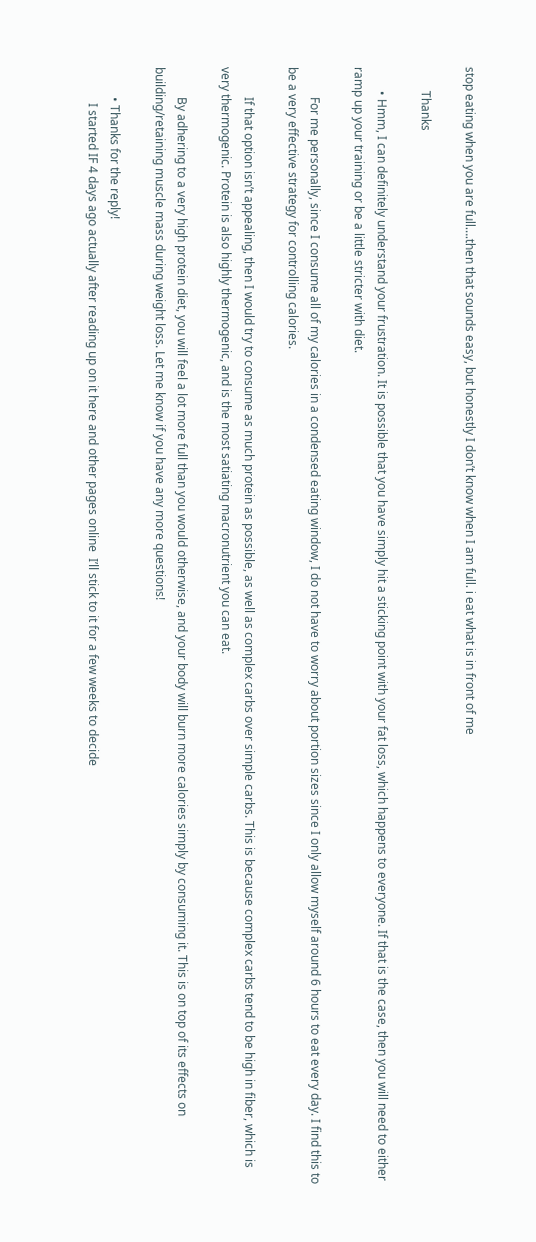stop eating when you are full….then that sounds easy, but honestly I don’t know when I am full. i eat what is in front of me

        Thanks

        • Hmm, I can definitely understand your frustration. It is possible that you have simply hit a sticking point with your fat loss, which happens to everyone. If that is the case, then you will need to either ramp up your training or be a little stricter with diet.

          For me personally, since I consume all of my calories in a condensed eating window, I do not have to worry about portion sizes since I only allow myself around 6 hours to eat every day. I find this to be a very effective strategy for controlling calories.

          If that option isn’t appealing, then I would try to consume as much protein as possible, as well as complex carbs over simple carbs. This is because complex carbs tend to be high in fiber, which is very thermogenic. Protein is also highly thermogenic, and is the most satiating macronutrient you can eat.

          By adhering to a very high protein diet, you will feel a lot more full than you would otherwise, and your body will burn more calories simply by consuming it. This is on top of its effects on building/retaining muscle mass during weight loss. Let me know if you have any more questions!

          • Thanks for the reply!
            I started IF 4 days ago actually after reading up on it here and other pages online  I’ll stick to it for a few weeks to decide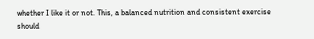whether I like it or not. This, a balanced nutrition and consistent exercise should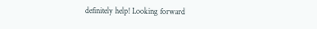definitely help! Looking forward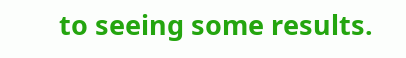to seeing some results.